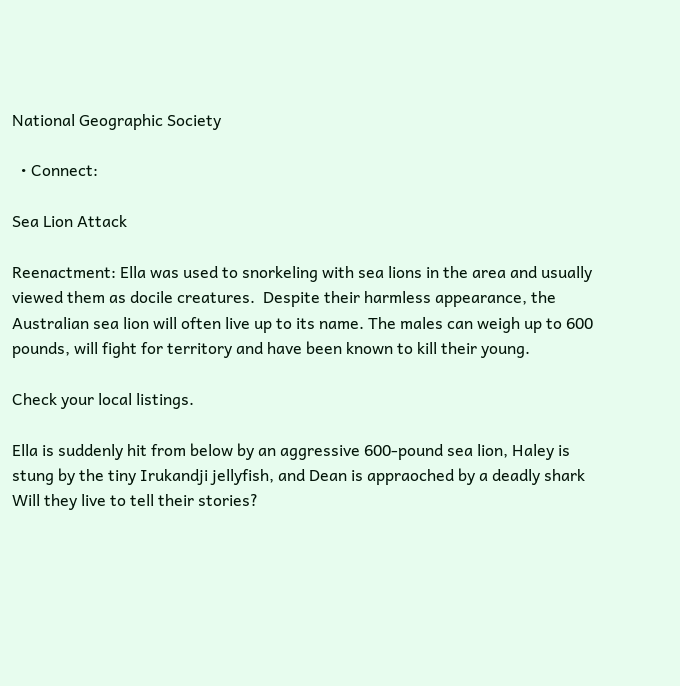National Geographic Society

  • Connect:

Sea Lion Attack

Reenactment: Ella was used to snorkeling with sea lions in the area and usually viewed them as docile creatures.  Despite their harmless appearance, the Australian sea lion will often live up to its name. The males can weigh up to 600 pounds, will fight for territory and have been known to kill their young.

Check your local listings.

Ella is suddenly hit from below by an aggressive 600-pound sea lion, Haley is stung by the tiny Irukandji jellyfish, and Dean is appraoched by a deadly shark Will they live to tell their stories?